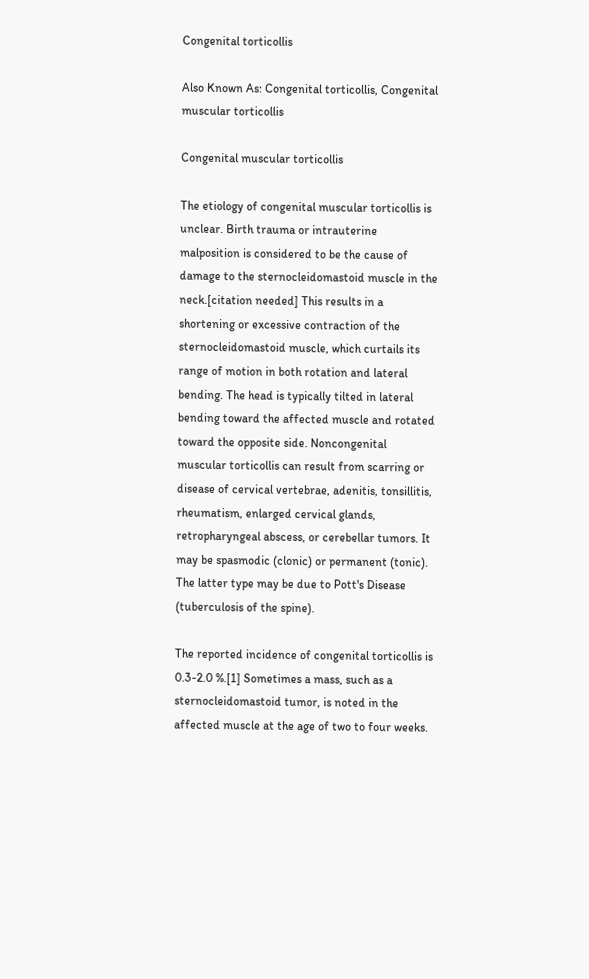Congenital torticollis

Also Known As: Congenital torticollis, Congenital muscular torticollis

Congenital muscular torticollis

The etiology of congenital muscular torticollis is unclear. Birth trauma or intrauterine malposition is considered to be the cause of damage to the sternocleidomastoid muscle in the neck.[citation needed] This results in a shortening or excessive contraction of the sternocleidomastoid muscle, which curtails its range of motion in both rotation and lateral bending. The head is typically tilted in lateral bending toward the affected muscle and rotated toward the opposite side. Noncongenital muscular torticollis can result from scarring or disease of cervical vertebrae, adenitis, tonsillitis, rheumatism, enlarged cervical glands, retropharyngeal abscess, or cerebellar tumors. It may be spasmodic (clonic) or permanent (tonic). The latter type may be due to Pott's Disease (tuberculosis of the spine).

The reported incidence of congenital torticollis is 0.3-2.0 %.[1] Sometimes a mass, such as a sternocleidomastoid tumor, is noted in the affected muscle at the age of two to four weeks.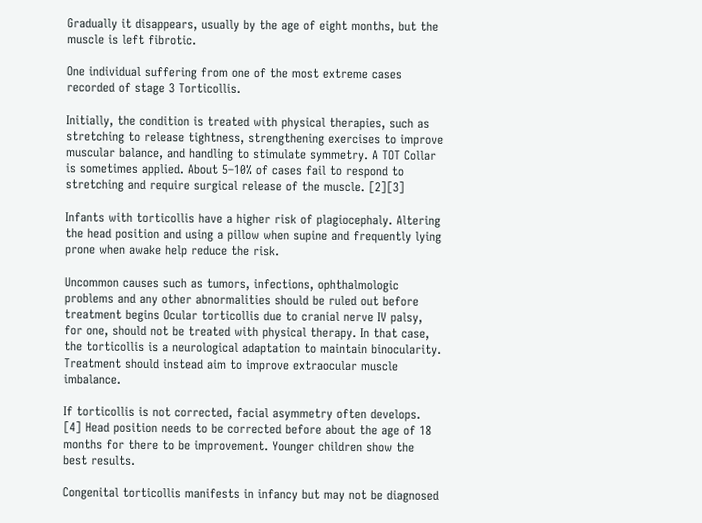Gradually it disappears, usually by the age of eight months, but the muscle is left fibrotic.

One individual suffering from one of the most extreme cases recorded of stage 3 Torticollis.

Initially, the condition is treated with physical therapies, such as stretching to release tightness, strengthening exercises to improve muscular balance, and handling to stimulate symmetry. A TOT Collar is sometimes applied. About 5–10% of cases fail to respond to stretching and require surgical release of the muscle. [2][3]

Infants with torticollis have a higher risk of plagiocephaly. Altering the head position and using a pillow when supine and frequently lying prone when awake help reduce the risk.

Uncommon causes such as tumors, infections, ophthalmologic problems and any other abnormalities should be ruled out before treatment begins Ocular torticollis due to cranial nerve IV palsy, for one, should not be treated with physical therapy. In that case, the torticollis is a neurological adaptation to maintain binocularity. Treatment should instead aim to improve extraocular muscle imbalance.

If torticollis is not corrected, facial asymmetry often develops. [4] Head position needs to be corrected before about the age of 18 months for there to be improvement. Younger children show the best results.

Congenital torticollis manifests in infancy but may not be diagnosed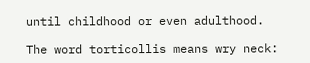until childhood or even adulthood.

The word torticollis means wry neck: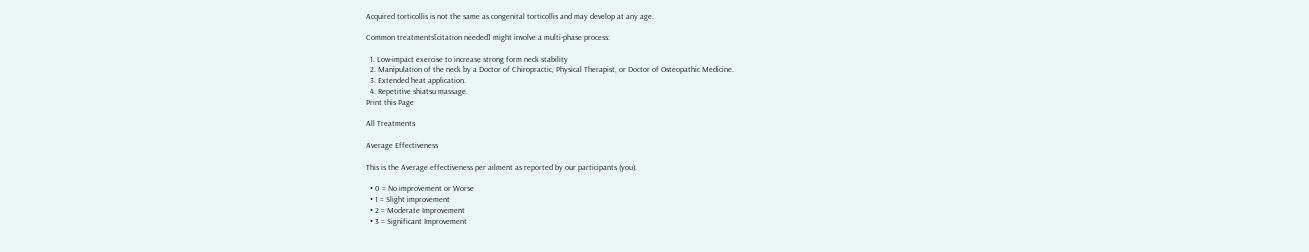Acquired torticollis is not the same as congenital torticollis and may develop at any age.

Common treatments[citation needed] might involve a multi-phase process:

  1. Low-impact exercise to increase strong form neck stability
  2. Manipulation of the neck by a Doctor of Chiropractic, Physical Therapist, or Doctor of Osteopathic Medicine.
  3. Extended heat application.
  4. Repetitive shiatsu massage.
Print this Page

All Treatments

Average Effectiveness

This is the Average effectiveness per ailment as reported by our participants (you).

  • 0 = No improvement or Worse
  • 1 = Slight improvement
  • 2 = Moderate Improvement
  • 3 = Significant Improvement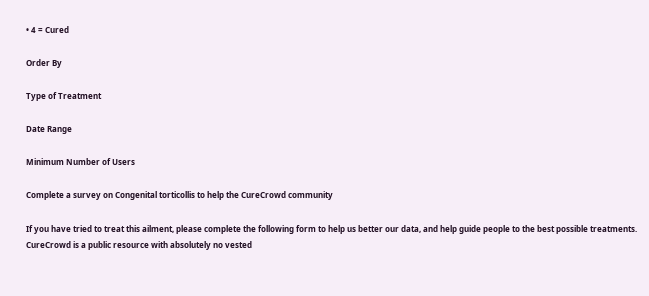• 4 = Cured

Order By

Type of Treatment

Date Range

Minimum Number of Users

Complete a survey on Congenital torticollis to help the CureCrowd community

If you have tried to treat this ailment, please complete the following form to help us better our data, and help guide people to the best possible treatments. CureCrowd is a public resource with absolutely no vested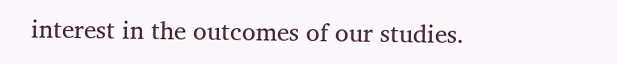interest in the outcomes of our studies.